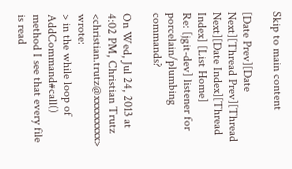Skip to main content

[Date Prev][Date Next][Thread Prev][Thread Next][Date Index][Thread Index] [List Home]
Re: [jgit-dev] listener for porcelain/plumbing commands?

On Wed, Jul 24, 2013 at 4:02 PM, Christian Trutz
<christian.trutz@xxxxxxxxx> wrote:
> in the while loop of AddCommand#call() method I see that every file is read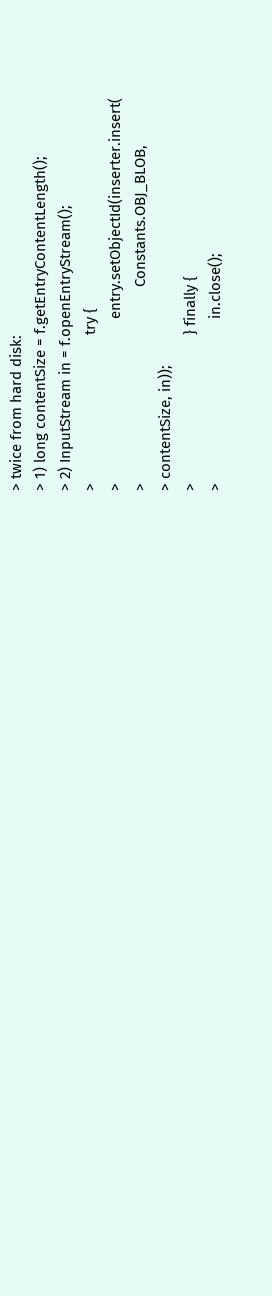> twice from hard disk:
> 1) long contentSize = f.getEntryContentLength();
> 2) InputStream in = f.openEntryStream();
>                                     try {
>                                         entry.setObjectId(inserter.insert(
>                                                 Constants.OBJ_BLOB,
> contentSize, in));
>                                     } finally {
>                                         in.close();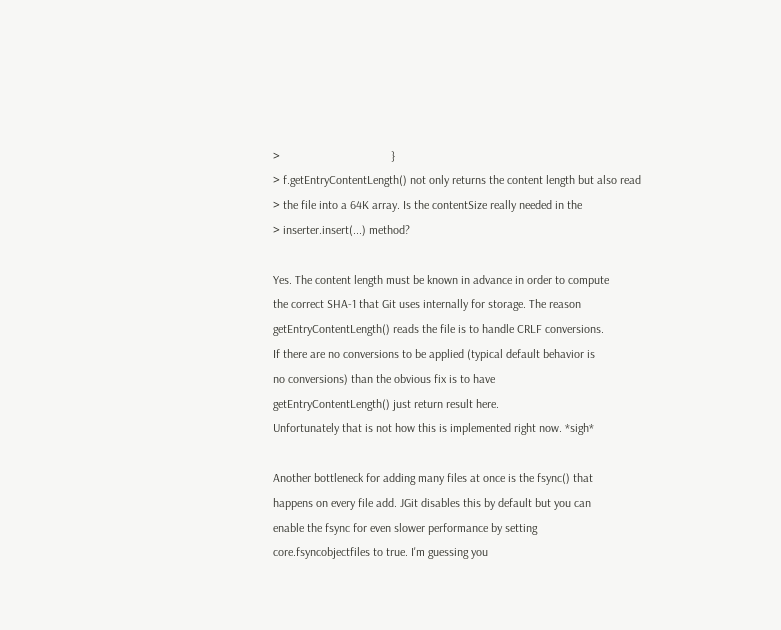>                                     }
> f.getEntryContentLength() not only returns the content length but also read
> the file into a 64K array. Is the contentSize really needed in the
> inserter.insert(...) method?

Yes. The content length must be known in advance in order to compute
the correct SHA-1 that Git uses internally for storage. The reason
getEntryContentLength() reads the file is to handle CRLF conversions.
If there are no conversions to be applied (typical default behavior is
no conversions) than the obvious fix is to have
getEntryContentLength() just return result here.
Unfortunately that is not how this is implemented right now. *sigh*

Another bottleneck for adding many files at once is the fsync() that
happens on every file add. JGit disables this by default but you can
enable the fsync for even slower performance by setting
core.fsyncobjectfiles to true. I'm guessing you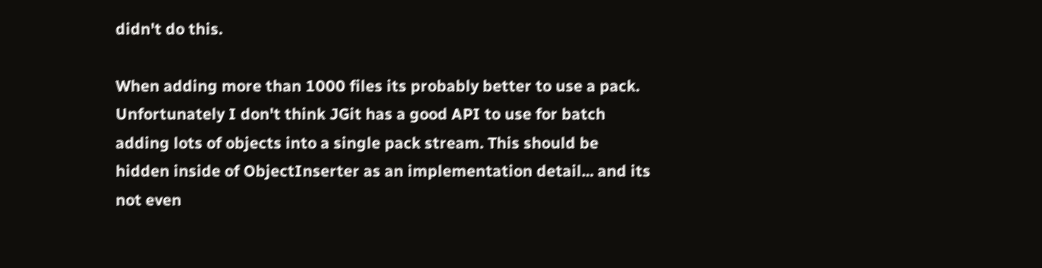didn't do this.

When adding more than 1000 files its probably better to use a pack.
Unfortunately I don't think JGit has a good API to use for batch
adding lots of objects into a single pack stream. This should be
hidden inside of ObjectInserter as an implementation detail... and its
not even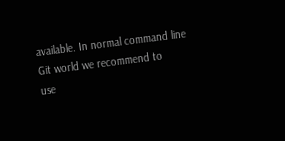available. In normal command line Git world we recommend to
use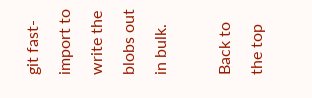git fast-import to write the blobs out in bulk.

Back to the top